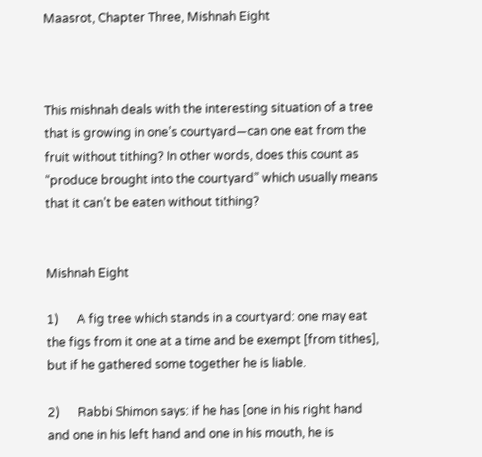Maasrot, Chapter Three, Mishnah Eight



This mishnah deals with the interesting situation of a tree that is growing in one’s courtyard—can one eat from the fruit without tithing? In other words, does this count as “produce brought into the courtyard” which usually means that it can’t be eaten without tithing?


Mishnah Eight

1)      A fig tree which stands in a courtyard: one may eat the figs from it one at a time and be exempt [from tithes], but if he gathered some together he is liable.

2)      Rabbi Shimon says: if he has [one in his right hand and one in his left hand and one in his mouth, he is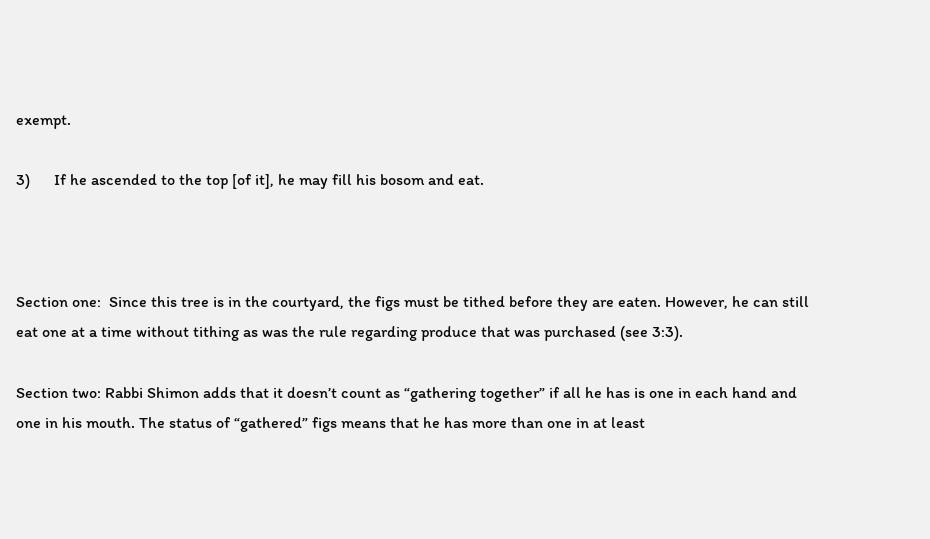exempt.

3)      If he ascended to the top [of it], he may fill his bosom and eat.



Section one:  Since this tree is in the courtyard, the figs must be tithed before they are eaten. However, he can still eat one at a time without tithing as was the rule regarding produce that was purchased (see 3:3).

Section two: Rabbi Shimon adds that it doesn’t count as “gathering together” if all he has is one in each hand and one in his mouth. The status of “gathered” figs means that he has more than one in at least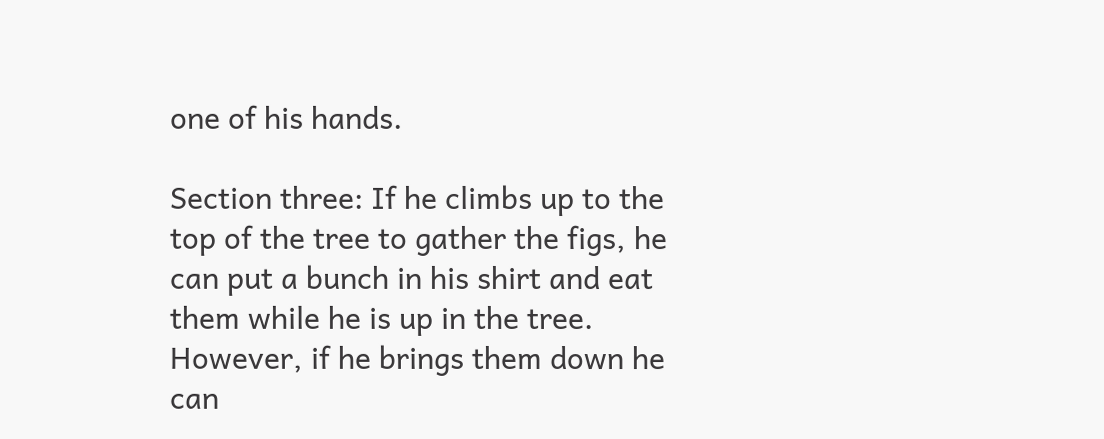one of his hands.

Section three: If he climbs up to the top of the tree to gather the figs, he can put a bunch in his shirt and eat them while he is up in the tree. However, if he brings them down he can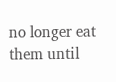no longer eat them until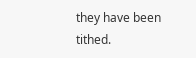they have been tithed.